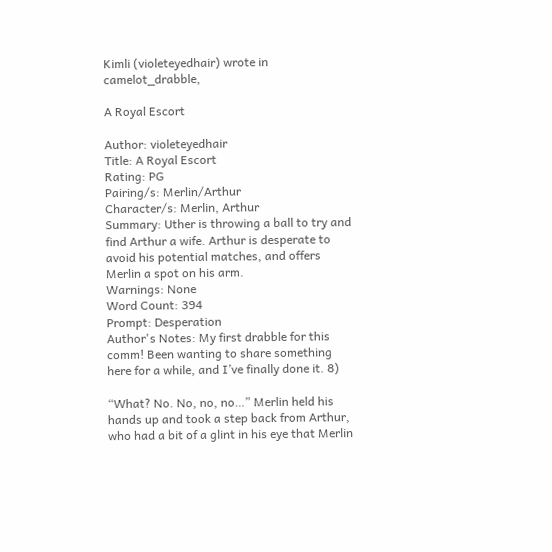Kimli (violeteyedhair) wrote in camelot_drabble,

A Royal Escort

Author: violeteyedhair
Title: A Royal Escort
Rating: PG
Pairing/s: Merlin/Arthur
Character/s: Merlin, Arthur
Summary: Uther is throwing a ball to try and find Arthur a wife. Arthur is desperate to avoid his potential matches, and offers Merlin a spot on his arm.
Warnings: None
Word Count: 394
Prompt: Desperation
Author's Notes: My first drabble for this comm! Been wanting to share something here for a while, and I’ve finally done it. 8)

“What? No. No, no, no…” Merlin held his hands up and took a step back from Arthur, who had a bit of a glint in his eye that Merlin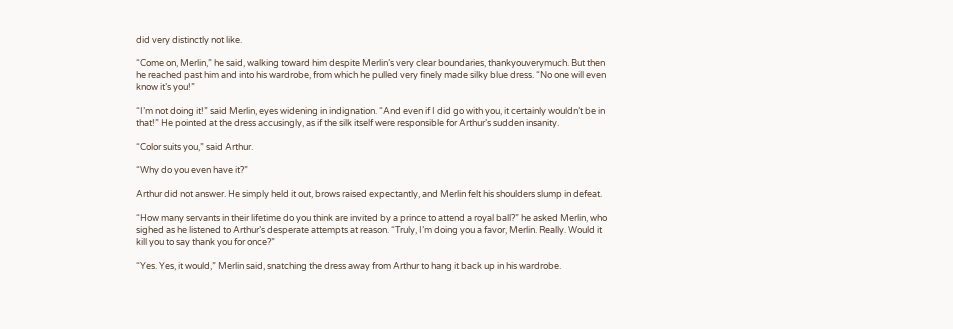did very distinctly not like.

“Come on, Merlin,” he said, walking toward him despite Merlin’s very clear boundaries, thankyouverymuch. But then he reached past him and into his wardrobe, from which he pulled very finely made silky blue dress. “No one will even know it’s you!”

“I’m not doing it!” said Merlin, eyes widening in indignation. “And even if I did go with you, it certainly wouldn’t be in that!” He pointed at the dress accusingly, as if the silk itself were responsible for Arthur’s sudden insanity.

“Color suits you,” said Arthur.

“Why do you even have it?”

Arthur did not answer. He simply held it out, brows raised expectantly, and Merlin felt his shoulders slump in defeat.

“How many servants in their lifetime do you think are invited by a prince to attend a royal ball?” he asked Merlin, who sighed as he listened to Arthur’s desperate attempts at reason. “Truly, I’m doing you a favor, Merlin. Really. Would it kill you to say thank you for once?”

“Yes. Yes, it would,” Merlin said, snatching the dress away from Arthur to hang it back up in his wardrobe.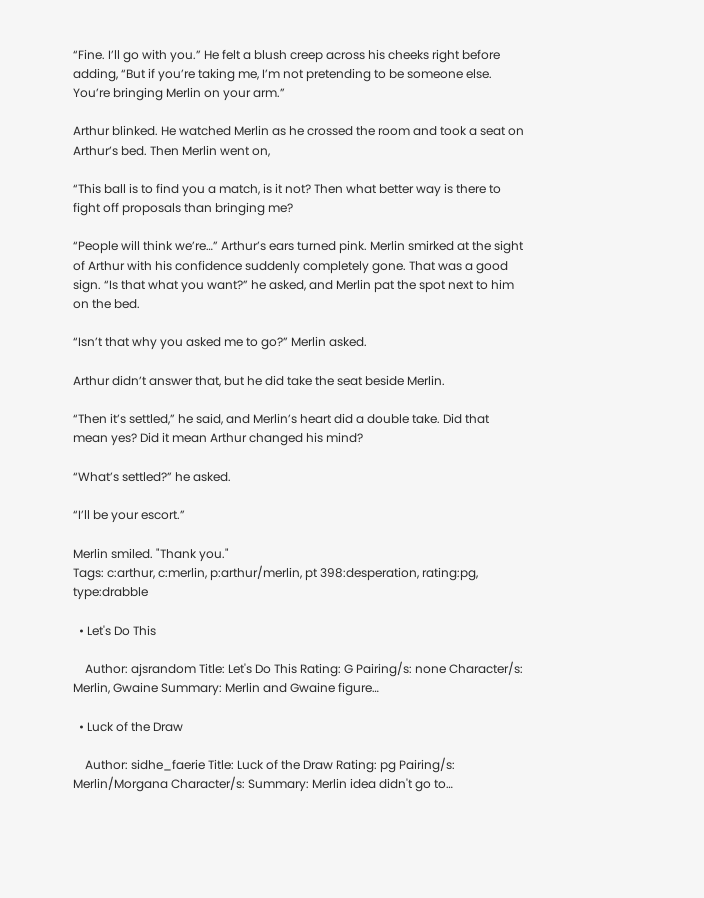“Fine. I’ll go with you.” He felt a blush creep across his cheeks right before adding, “But if you’re taking me, I’m not pretending to be someone else. You’re bringing Merlin on your arm.”

Arthur blinked. He watched Merlin as he crossed the room and took a seat on Arthur’s bed. Then Merlin went on,

“This ball is to find you a match, is it not? Then what better way is there to fight off proposals than bringing me?

“People will think we’re…” Arthur’s ears turned pink. Merlin smirked at the sight of Arthur with his confidence suddenly completely gone. That was a good sign. “Is that what you want?” he asked, and Merlin pat the spot next to him on the bed.

“Isn’t that why you asked me to go?” Merlin asked.

Arthur didn’t answer that, but he did take the seat beside Merlin.

“Then it’s settled,” he said, and Merlin’s heart did a double take. Did that mean yes? Did it mean Arthur changed his mind?

“What’s settled?” he asked.

“I’ll be your escort.”

Merlin smiled. "Thank you."
Tags: c:arthur, c:merlin, p:arthur/merlin, pt 398:desperation, rating:pg, type:drabble

  • Let's Do This

    Author: ajsrandom Title: Let's Do This Rating: G Pairing/s: none Character/s: Merlin, Gwaine Summary: Merlin and Gwaine figure…

  • Luck of the Draw

    Author: sidhe_faerie Title: Luck of the Draw Rating: pg Pairing/s: Merlin/Morgana Character/s: Summary: Merlin idea didn't go to…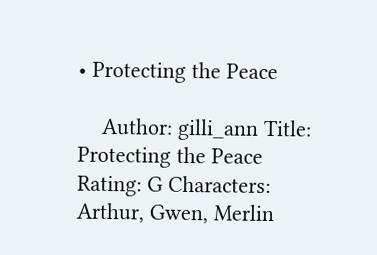• Protecting the Peace

    Author: gilli_ann Title: Protecting the Peace Rating: G Characters: Arthur, Gwen, Merlin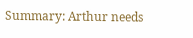Summary: Arthur needs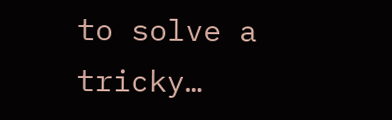to solve a tricky…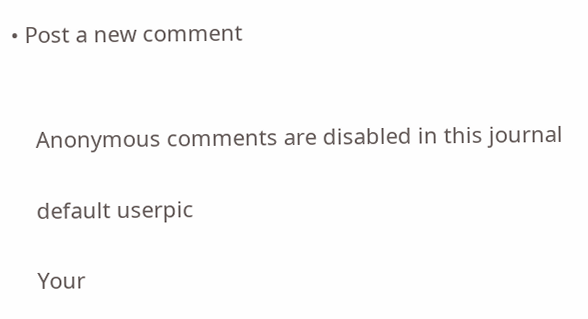• Post a new comment


    Anonymous comments are disabled in this journal

    default userpic

    Your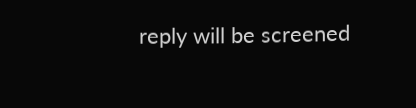reply will be screened